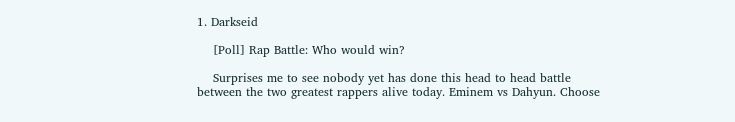1. Darkseid

    [Poll] Rap Battle: Who would win?

    Surprises me to see nobody yet has done this head to head battle between the two greatest rappers alive today. Eminem vs Dahyun. Choose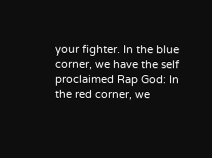your fighter. In the blue corner, we have the self proclaimed Rap God: In the red corner, we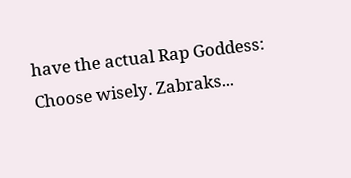have the actual Rap Goddess: Choose wisely. Zabraks...